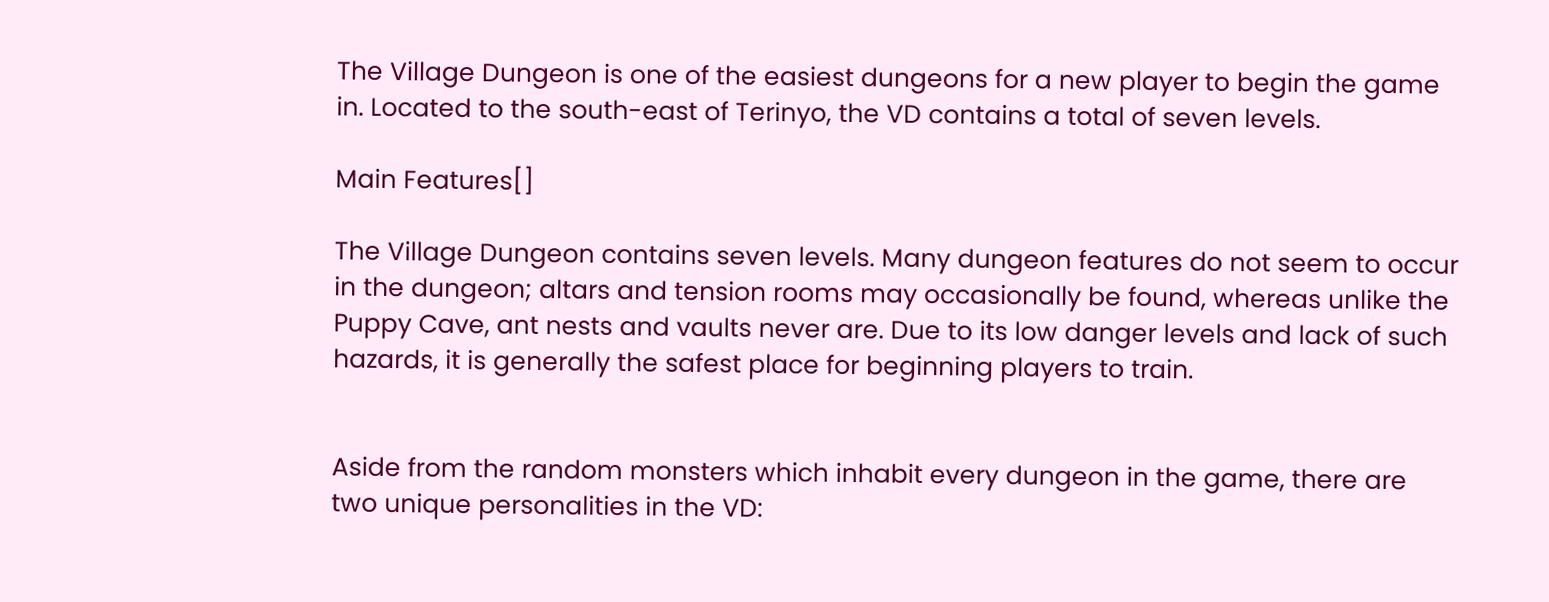The Village Dungeon is one of the easiest dungeons for a new player to begin the game in. Located to the south-east of Terinyo, the VD contains a total of seven levels.

Main Features[]

The Village Dungeon contains seven levels. Many dungeon features do not seem to occur in the dungeon; altars and tension rooms may occasionally be found, whereas unlike the Puppy Cave, ant nests and vaults never are. Due to its low danger levels and lack of such hazards, it is generally the safest place for beginning players to train.


Aside from the random monsters which inhabit every dungeon in the game, there are two unique personalities in the VD: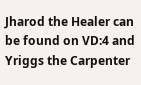Jharod the Healer can be found on VD:4 and Yriggs the Carpenter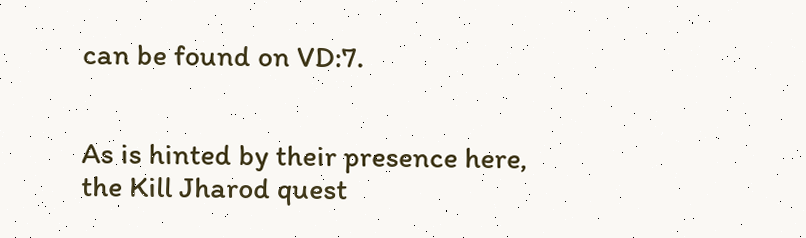can be found on VD:7.


As is hinted by their presence here, the Kill Jharod quest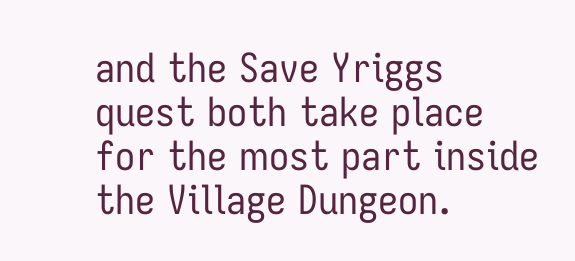and the Save Yriggs quest both take place for the most part inside the Village Dungeon.